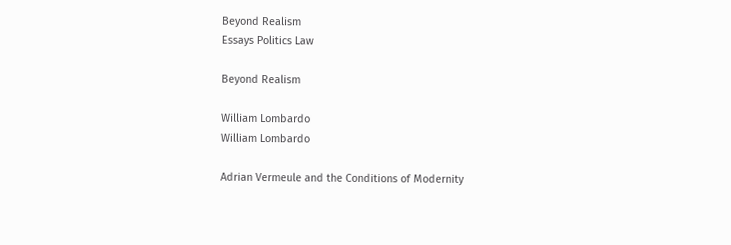Beyond Realism
Essays Politics Law

Beyond Realism

William Lombardo
William Lombardo

Adrian Vermeule and the Conditions of Modernity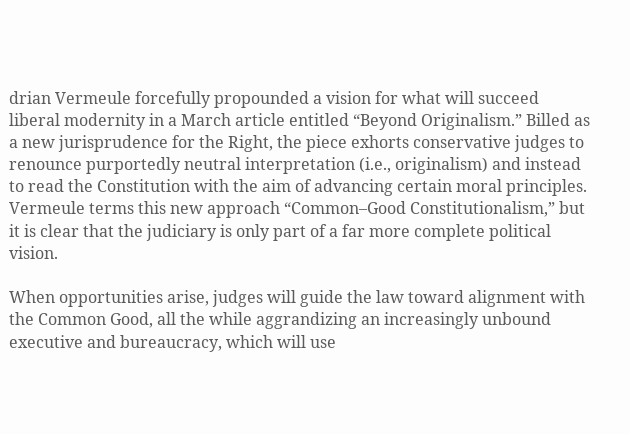drian Vermeule forcefully propounded a vision for what will succeed liberal modernity in a March article entitled “Beyond Originalism.” Billed as a new jurisprudence for the Right, the piece exhorts conservative judges to renounce purportedly neutral interpretation (i.e., originalism) and instead to read the Constitution with the aim of advancing certain moral principles. Vermeule terms this new approach “Common–Good Constitutionalism,” but it is clear that the judiciary is only part of a far more complete political vision.

When opportunities arise, judges will guide the law toward alignment with the Common Good, all the while aggrandizing an increasingly unbound executive and bureaucracy, which will use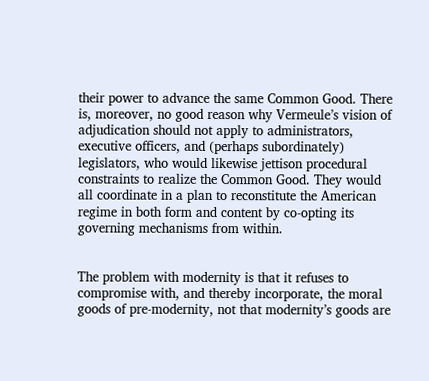their power to advance the same Common Good. There is, moreover, no good reason why Vermeule’s vision of adjudication should not apply to administrators, executive officers, and (perhaps subordinately) legislators, who would likewise jettison procedural constraints to realize the Common Good. They would all coordinate in a plan to reconstitute the American regime in both form and content by co-opting its governing mechanisms from within.


The problem with modernity is that it refuses to compromise with, and thereby incorporate, the moral goods of pre-modernity, not that modernity’s goods are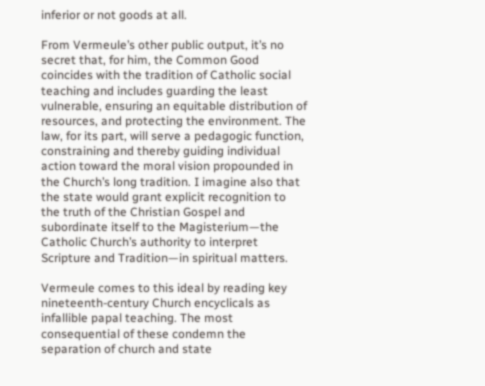inferior or not goods at all.

From Vermeule’s other public output, it’s no secret that, for him, the Common Good coincides with the tradition of Catholic social teaching and includes guarding the least vulnerable, ensuring an equitable distribution of resources, and protecting the environment. The law, for its part, will serve a pedagogic function, constraining and thereby guiding individual action toward the moral vision propounded in the Church’s long tradition. I imagine also that the state would grant explicit recognition to the truth of the Christian Gospel and subordinate itself to the Magisterium—the Catholic Church’s authority to interpret Scripture and Tradition—in spiritual matters.

Vermeule comes to this ideal by reading key nineteenth-century Church encyclicals as infallible papal teaching. The most consequential of these condemn the separation of church and state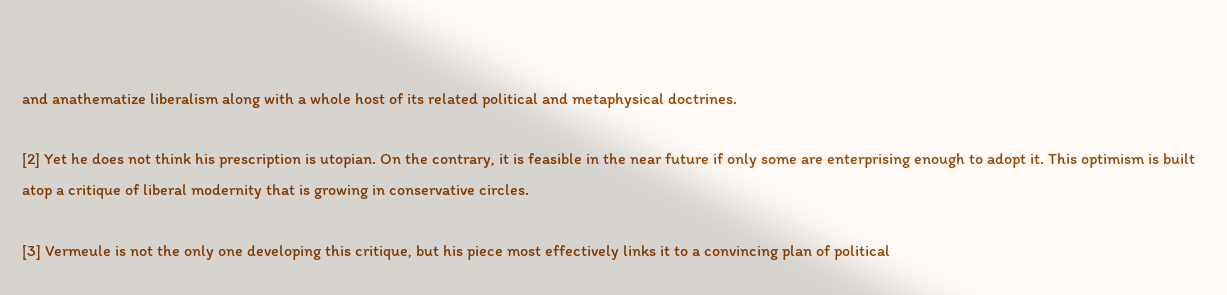and anathematize liberalism along with a whole host of its related political and metaphysical doctrines.

[2] Yet he does not think his prescription is utopian. On the contrary, it is feasible in the near future if only some are enterprising enough to adopt it. This optimism is built atop a critique of liberal modernity that is growing in conservative circles.

[3] Vermeule is not the only one developing this critique, but his piece most effectively links it to a convincing plan of political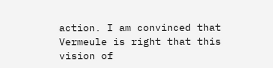action. I am convinced that Vermeule is right that this vision of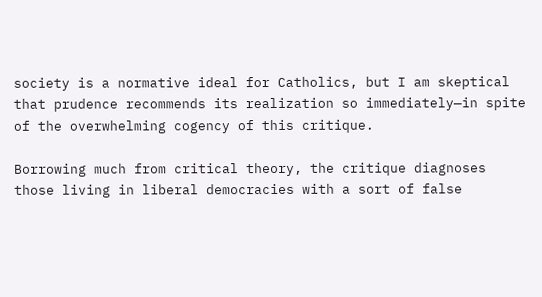society is a normative ideal for Catholics, but I am skeptical that prudence recommends its realization so immediately—in spite of the overwhelming cogency of this critique.

Borrowing much from critical theory, the critique diagnoses those living in liberal democracies with a sort of false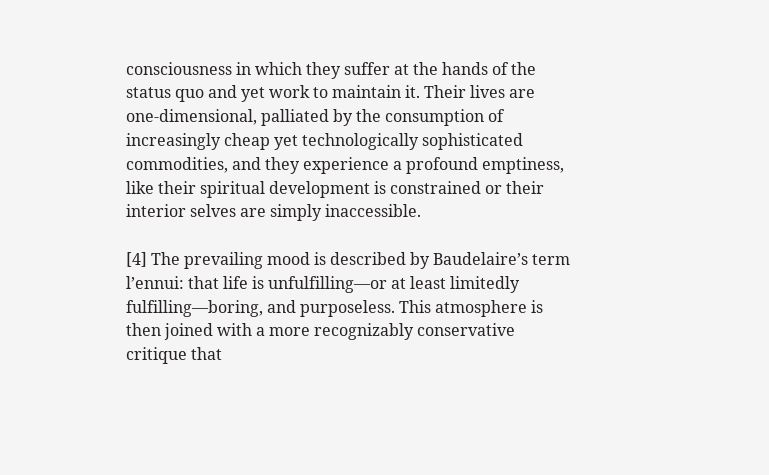consciousness in which they suffer at the hands of the status quo and yet work to maintain it. Their lives are one-dimensional, palliated by the consumption of increasingly cheap yet technologically sophisticated commodities, and they experience a profound emptiness, like their spiritual development is constrained or their interior selves are simply inaccessible.

[4] The prevailing mood is described by Baudelaire’s term l’ennui: that life is unfulfilling—or at least limitedly fulfilling—boring, and purposeless. This atmosphere is then joined with a more recognizably conservative critique that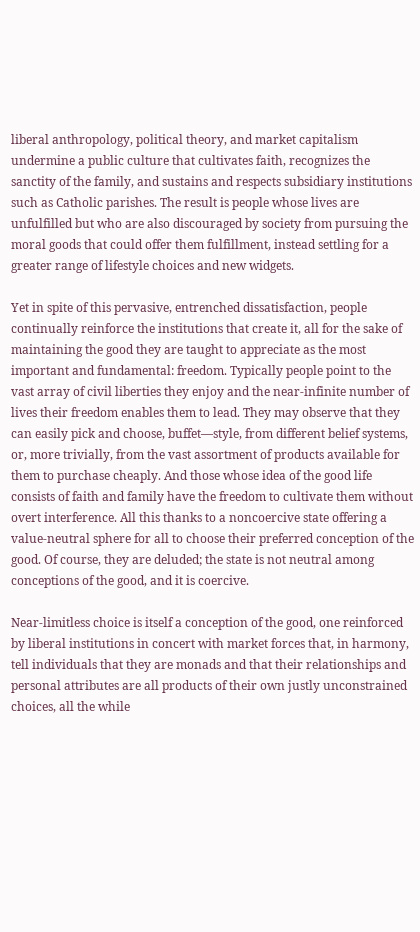liberal anthropology, political theory, and market capitalism undermine a public culture that cultivates faith, recognizes the sanctity of the family, and sustains and respects subsidiary institutions such as Catholic parishes. The result is people whose lives are unfulfilled but who are also discouraged by society from pursuing the moral goods that could offer them fulfillment, instead settling for a greater range of lifestyle choices and new widgets.

Yet in spite of this pervasive, entrenched dissatisfaction, people continually reinforce the institutions that create it, all for the sake of maintaining the good they are taught to appreciate as the most important and fundamental: freedom. Typically people point to the vast array of civil liberties they enjoy and the near-infinite number of lives their freedom enables them to lead. They may observe that they can easily pick and choose, buffet—style, from different belief systems, or, more trivially, from the vast assortment of products available for them to purchase cheaply. And those whose idea of the good life consists of faith and family have the freedom to cultivate them without overt interference. All this thanks to a noncoercive state offering a value-neutral sphere for all to choose their preferred conception of the good. Of course, they are deluded; the state is not neutral among conceptions of the good, and it is coercive.

Near-limitless choice is itself a conception of the good, one reinforced by liberal institutions in concert with market forces that, in harmony, tell individuals that they are monads and that their relationships and personal attributes are all products of their own justly unconstrained choices, all the while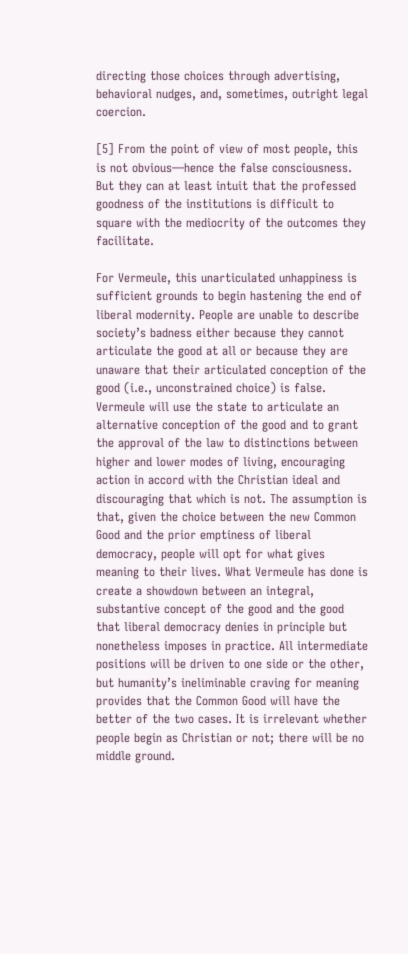directing those choices through advertising, behavioral nudges, and, sometimes, outright legal coercion.

[5] From the point of view of most people, this is not obvious—hence the false consciousness. But they can at least intuit that the professed goodness of the institutions is difficult to square with the mediocrity of the outcomes they facilitate.

For Vermeule, this unarticulated unhappiness is sufficient grounds to begin hastening the end of liberal modernity. People are unable to describe society’s badness either because they cannot articulate the good at all or because they are unaware that their articulated conception of the good (i.e., unconstrained choice) is false. Vermeule will use the state to articulate an alternative conception of the good and to grant the approval of the law to distinctions between higher and lower modes of living, encouraging action in accord with the Christian ideal and discouraging that which is not. The assumption is that, given the choice between the new Common Good and the prior emptiness of liberal democracy, people will opt for what gives meaning to their lives. What Vermeule has done is create a showdown between an integral, substantive concept of the good and the good that liberal democracy denies in principle but nonetheless imposes in practice. All intermediate positions will be driven to one side or the other, but humanity’s ineliminable craving for meaning provides that the Common Good will have the better of the two cases. It is irrelevant whether people begin as Christian or not; there will be no middle ground.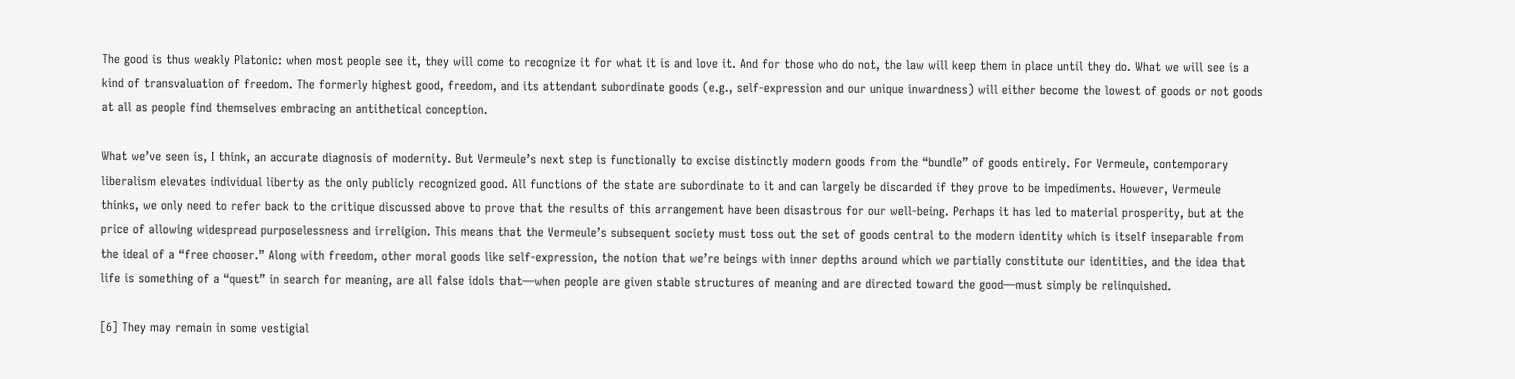The good is thus weakly Platonic: when most people see it, they will come to recognize it for what it is and love it. And for those who do not, the law will keep them in place until they do. What we will see is a kind of transvaluation of freedom. The formerly highest good, freedom, and its attendant subordinate goods (e.g., self-expression and our unique inwardness) will either become the lowest of goods or not goods at all as people find themselves embracing an antithetical conception.

What we’ve seen is, I think, an accurate diagnosis of modernity. But Vermeule’s next step is functionally to excise distinctly modern goods from the “bundle” of goods entirely. For Vermeule, contemporary liberalism elevates individual liberty as the only publicly recognized good. All functions of the state are subordinate to it and can largely be discarded if they prove to be impediments. However, Vermeule thinks, we only need to refer back to the critique discussed above to prove that the results of this arrangement have been disastrous for our well-being. Perhaps it has led to material prosperity, but at the price of allowing widespread purposelessness and irreligion. This means that the Vermeule’s subsequent society must toss out the set of goods central to the modern identity which is itself inseparable from the ideal of a “free chooser.” Along with freedom, other moral goods like self-expression, the notion that we’re beings with inner depths around which we partially constitute our identities, and the idea that life is something of a “quest” in search for meaning, are all false idols that—when people are given stable structures of meaning and are directed toward the good—must simply be relinquished.

[6] They may remain in some vestigial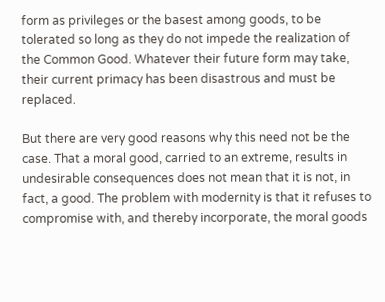form as privileges or the basest among goods, to be tolerated so long as they do not impede the realization of the Common Good. Whatever their future form may take, their current primacy has been disastrous and must be replaced.

But there are very good reasons why this need not be the case. That a moral good, carried to an extreme, results in undesirable consequences does not mean that it is not, in fact, a good. The problem with modernity is that it refuses to compromise with, and thereby incorporate, the moral goods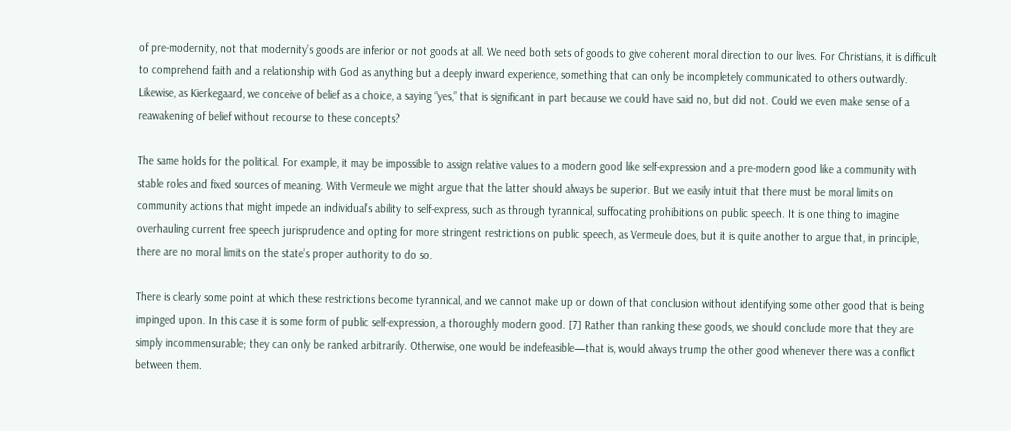of pre-modernity, not that modernity’s goods are inferior or not goods at all. We need both sets of goods to give coherent moral direction to our lives. For Christians, it is difficult to comprehend faith and a relationship with God as anything but a deeply inward experience, something that can only be incompletely communicated to others outwardly. Likewise, as Kierkegaard, we conceive of belief as a choice, a saying “yes,” that is significant in part because we could have said no, but did not. Could we even make sense of a reawakening of belief without recourse to these concepts?

The same holds for the political. For example, it may be impossible to assign relative values to a modern good like self-expression and a pre-modern good like a community with stable roles and fixed sources of meaning. With Vermeule we might argue that the latter should always be superior. But we easily intuit that there must be moral limits on community actions that might impede an individual’s ability to self-express, such as through tyrannical, suffocating prohibitions on public speech. It is one thing to imagine overhauling current free speech jurisprudence and opting for more stringent restrictions on public speech, as Vermeule does, but it is quite another to argue that, in principle, there are no moral limits on the state’s proper authority to do so.

There is clearly some point at which these restrictions become tyrannical, and we cannot make up or down of that conclusion without identifying some other good that is being impinged upon. In this case it is some form of public self-expression, a thoroughly modern good. [7] Rather than ranking these goods, we should conclude more that they are simply incommensurable; they can only be ranked arbitrarily. Otherwise, one would be indefeasible—that is, would always trump the other good whenever there was a conflict between them.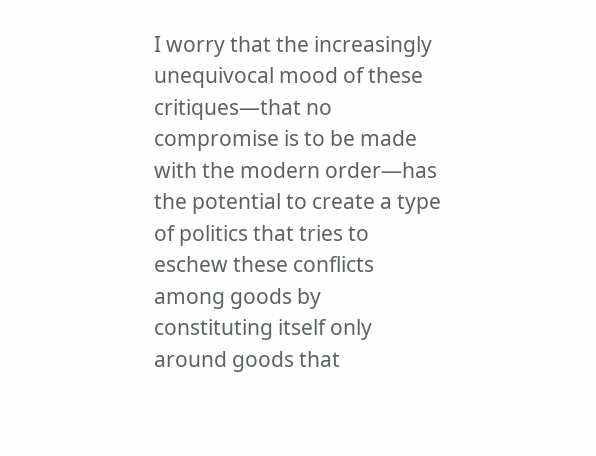I worry that the increasingly unequivocal mood of these critiques—that no compromise is to be made with the modern order—has the potential to create a type of politics that tries to eschew these conflicts among goods by constituting itself only around goods that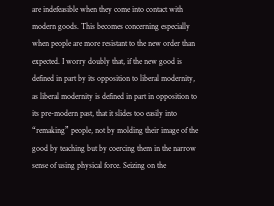are indefeasible when they come into contact with modern goods. This becomes concerning especially when people are more resistant to the new order than expected. I worry doubly that, if the new good is defined in part by its opposition to liberal modernity, as liberal modernity is defined in part in opposition to its pre-modern past, that it slides too easily into “remaking” people, not by molding their image of the good by teaching but by coercing them in the narrow sense of using physical force. Seizing on the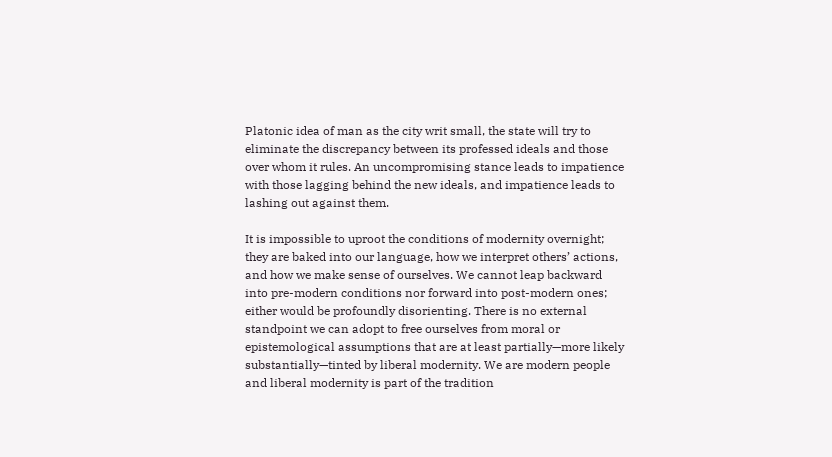Platonic idea of man as the city writ small, the state will try to eliminate the discrepancy between its professed ideals and those over whom it rules. An uncompromising stance leads to impatience with those lagging behind the new ideals, and impatience leads to lashing out against them.

It is impossible to uproot the conditions of modernity overnight; they are baked into our language, how we interpret others’ actions, and how we make sense of ourselves. We cannot leap backward into pre-modern conditions nor forward into post-modern ones; either would be profoundly disorienting. There is no external standpoint we can adopt to free ourselves from moral or epistemological assumptions that are at least partially—more likely substantially—tinted by liberal modernity. We are modern people and liberal modernity is part of the tradition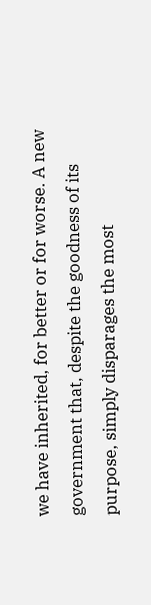we have inherited, for better or for worse. A new government that, despite the goodness of its purpose, simply disparages the most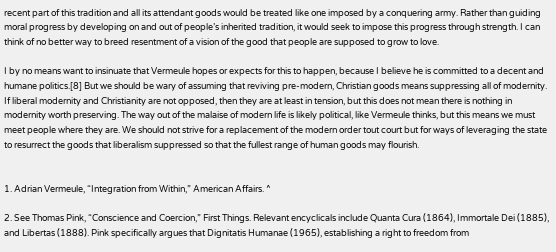recent part of this tradition and all its attendant goods would be treated like one imposed by a conquering army. Rather than guiding moral progress by developing on and out of people’s inherited tradition, it would seek to impose this progress through strength. I can think of no better way to breed resentment of a vision of the good that people are supposed to grow to love.

I by no means want to insinuate that Vermeule hopes or expects for this to happen, because I believe he is committed to a decent and humane politics.[8] But we should be wary of assuming that reviving pre-modern, Christian goods means suppressing all of modernity. If liberal modernity and Christianity are not opposed, then they are at least in tension, but this does not mean there is nothing in modernity worth preserving. The way out of the malaise of modern life is likely political, like Vermeule thinks, but this means we must meet people where they are. We should not strive for a replacement of the modern order tout court but for ways of leveraging the state to resurrect the goods that liberalism suppressed so that the fullest range of human goods may flourish.


1. Adrian Vermeule, “Integration from Within,” American Affairs. ^

2. See Thomas Pink, “Conscience and Coercion,” First Things. Relevant encyclicals include Quanta Cura (1864), Immortale Dei (1885), and Libertas (1888). Pink specifically argues that Dignitatis Humanae (1965), establishing a right to freedom from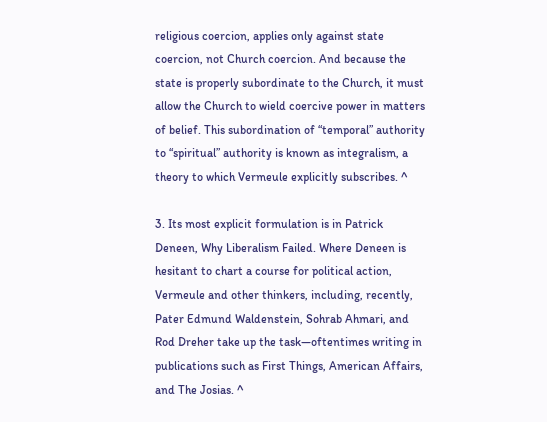religious coercion, applies only against state coercion, not Church coercion. And because the state is properly subordinate to the Church, it must allow the Church to wield coercive power in matters of belief. This subordination of “temporal” authority to “spiritual” authority is known as integralism, a theory to which Vermeule explicitly subscribes. ^

3. Its most explicit formulation is in Patrick Deneen, Why Liberalism Failed. Where Deneen is hesitant to chart a course for political action, Vermeule and other thinkers, including, recently, Pater Edmund Waldenstein, Sohrab Ahmari, and Rod Dreher take up the task—oftentimes writing in publications such as First Things, American Affairs, and The Josias. ^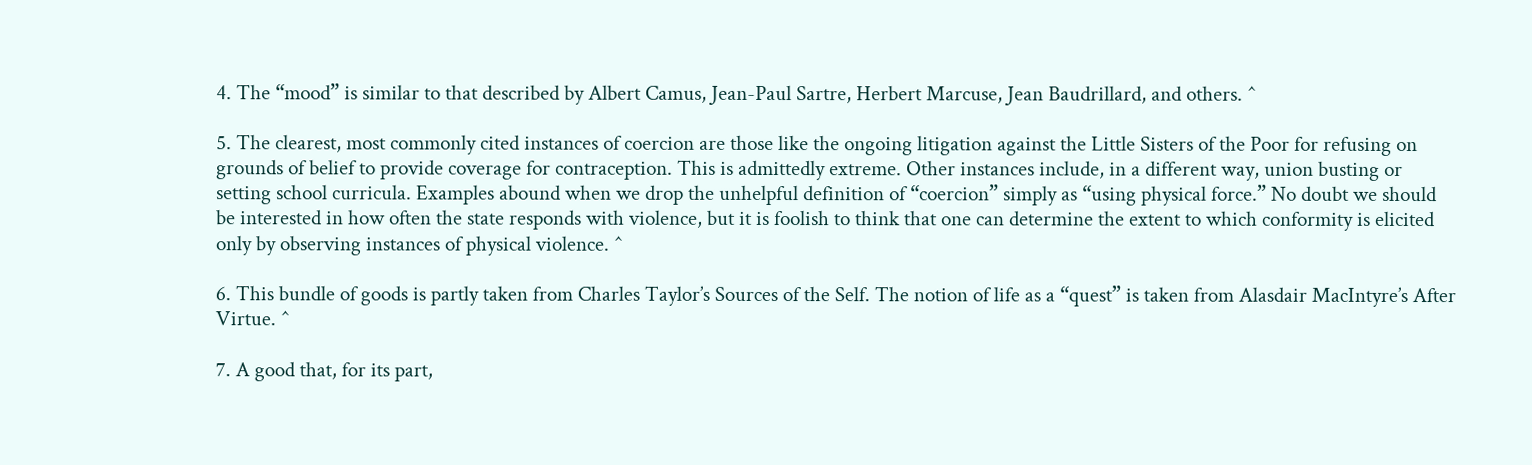4. The “mood” is similar to that described by Albert Camus, Jean-Paul Sartre, Herbert Marcuse, Jean Baudrillard, and others. ^

5. The clearest, most commonly cited instances of coercion are those like the ongoing litigation against the Little Sisters of the Poor for refusing on grounds of belief to provide coverage for contraception. This is admittedly extreme. Other instances include, in a different way, union busting or setting school curricula. Examples abound when we drop the unhelpful definition of “coercion” simply as “using physical force.” No doubt we should be interested in how often the state responds with violence, but it is foolish to think that one can determine the extent to which conformity is elicited only by observing instances of physical violence. ^

6. This bundle of goods is partly taken from Charles Taylor’s Sources of the Self. The notion of life as a “quest” is taken from Alasdair MacIntyre’s After Virtue. ^

7. A good that, for its part,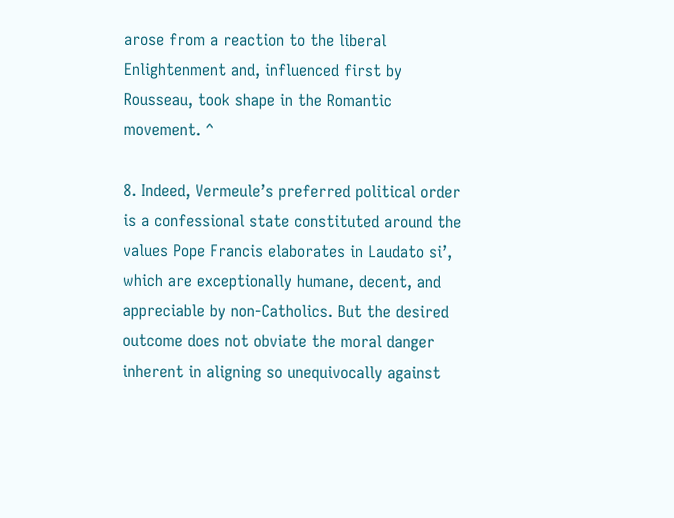arose from a reaction to the liberal Enlightenment and, influenced first by Rousseau, took shape in the Romantic movement. ^

8. Indeed, Vermeule’s preferred political order is a confessional state constituted around the values Pope Francis elaborates in Laudato si’, which are exceptionally humane, decent, and appreciable by non-Catholics. But the desired outcome does not obviate the moral danger inherent in aligning so unequivocally against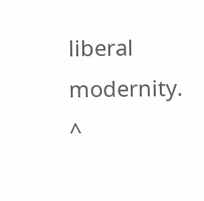liberal modernity. ^